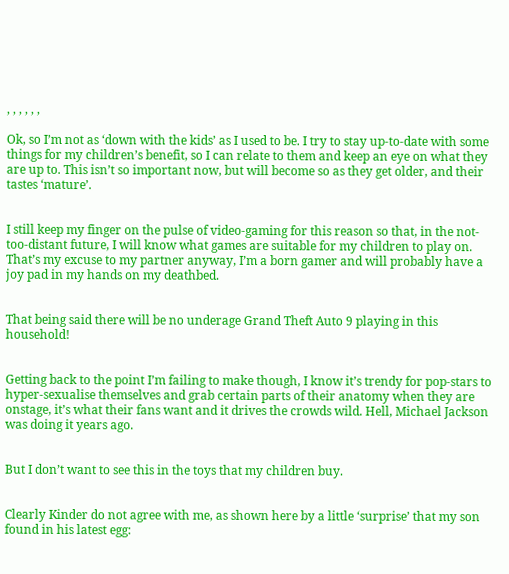, , , , , ,

Ok, so I’m not as ‘down with the kids’ as I used to be. I try to stay up-to-date with some things for my children’s benefit, so I can relate to them and keep an eye on what they are up to. This isn’t so important now, but will become so as they get older, and their tastes ‘mature’.


I still keep my finger on the pulse of video-gaming for this reason so that, in the not-too-distant future, I will know what games are suitable for my children to play on. That’s my excuse to my partner anyway, I’m a born gamer and will probably have a joy pad in my hands on my deathbed.


That being said there will be no underage Grand Theft Auto 9 playing in this household!


Getting back to the point I’m failing to make though, I know it’s trendy for pop-stars to hyper-sexualise themselves and grab certain parts of their anatomy when they are onstage, it’s what their fans want and it drives the crowds wild. Hell, Michael Jackson was doing it years ago.


But I don’t want to see this in the toys that my children buy.


Clearly Kinder do not agree with me, as shown here by a little ‘surprise’ that my son found in his latest egg: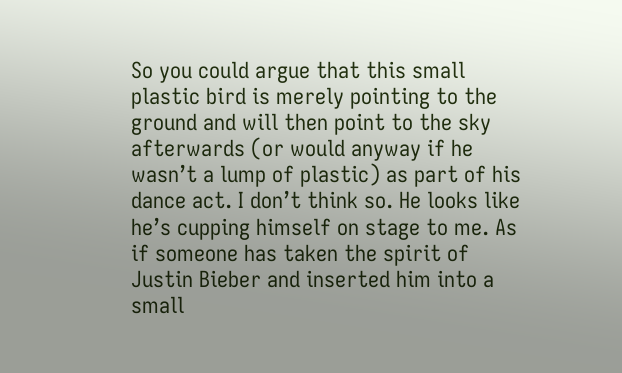So you could argue that this small plastic bird is merely pointing to the ground and will then point to the sky afterwards (or would anyway if he wasn’t a lump of plastic) as part of his dance act. I don’t think so. He looks like he’s cupping himself on stage to me. As if someone has taken the spirit of Justin Bieber and inserted him into a small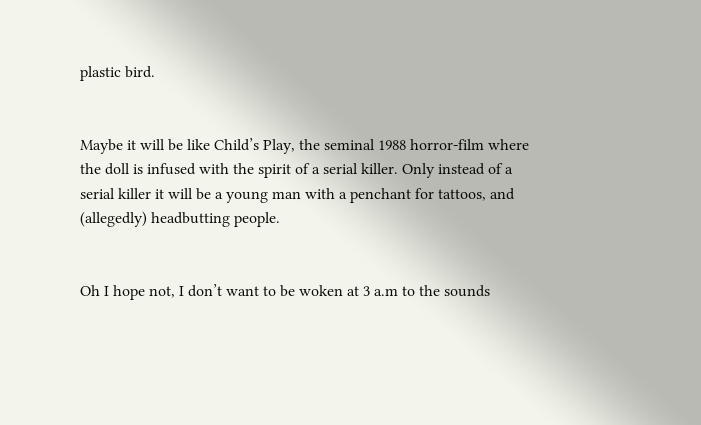plastic bird.


Maybe it will be like Child’s Play, the seminal 1988 horror-film where the doll is infused with the spirit of a serial killer. Only instead of a serial killer it will be a young man with a penchant for tattoos, and (allegedly) headbutting people.


Oh I hope not, I don’t want to be woken at 3 a.m to the sounds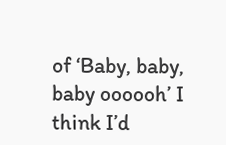of ‘Baby, baby, baby oooooh’ I think I’d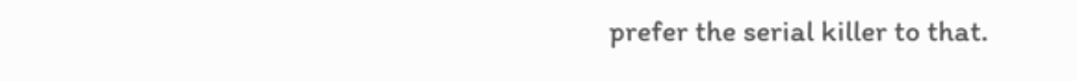prefer the serial killer to that.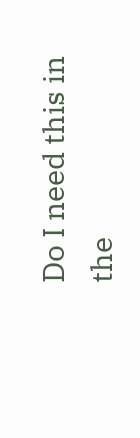Do I need this in the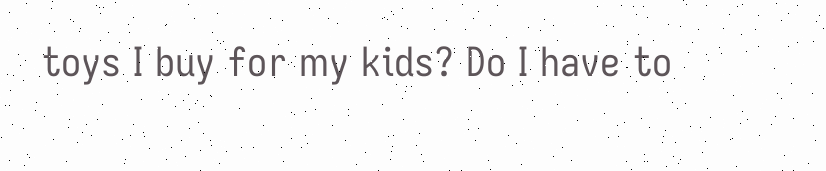toys I buy for my kids? Do I have to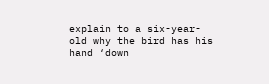explain to a six-year-old why the bird has his hand ‘down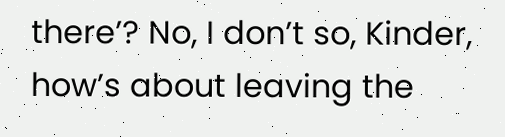there’? No, I don’t so, Kinder, how’s about leaving the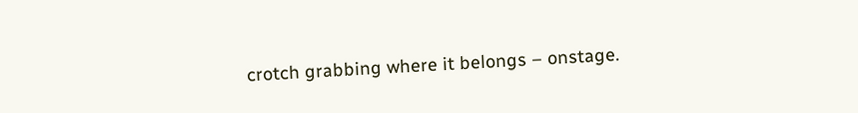crotch grabbing where it belongs – onstage.